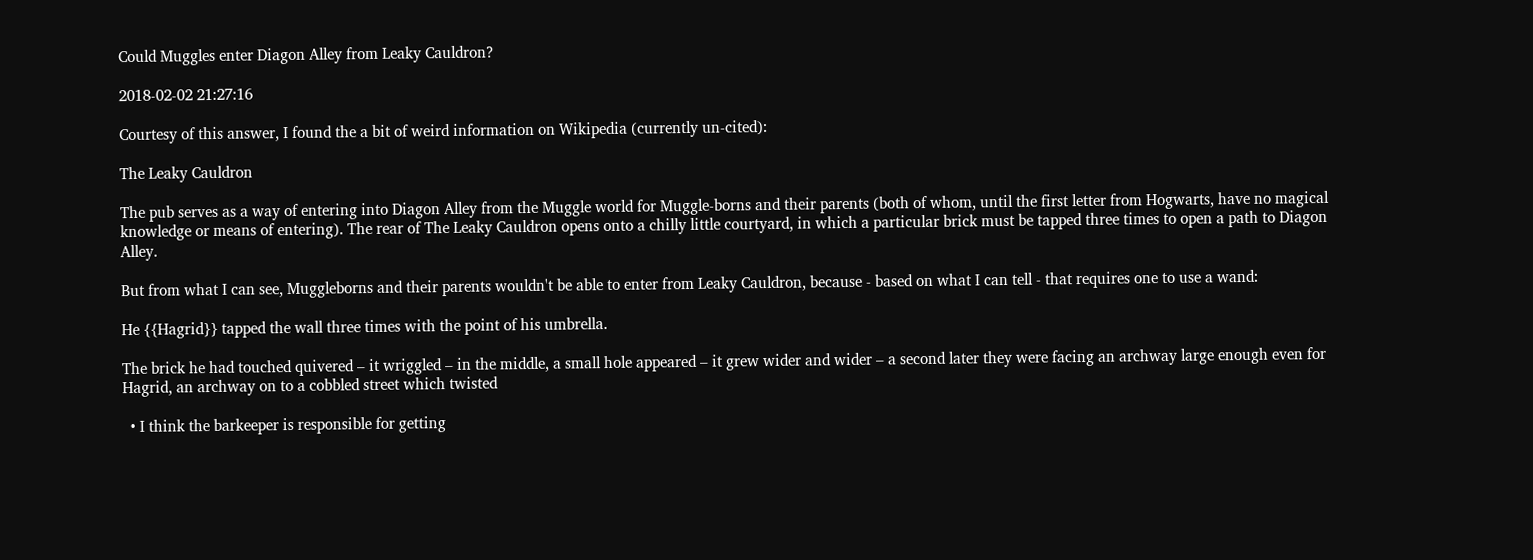Could Muggles enter Diagon Alley from Leaky Cauldron?

2018-02-02 21:27:16

Courtesy of this answer, I found the a bit of weird information on Wikipedia (currently un-cited):

The Leaky Cauldron

The pub serves as a way of entering into Diagon Alley from the Muggle world for Muggle-borns and their parents (both of whom, until the first letter from Hogwarts, have no magical knowledge or means of entering). The rear of The Leaky Cauldron opens onto a chilly little courtyard, in which a particular brick must be tapped three times to open a path to Diagon Alley.

But from what I can see, Muggleborns and their parents wouldn't be able to enter from Leaky Cauldron, because - based on what I can tell - that requires one to use a wand:

He {{Hagrid}} tapped the wall three times with the point of his umbrella.

The brick he had touched quivered – it wriggled – in the middle, a small hole appeared – it grew wider and wider – a second later they were facing an archway large enough even for Hagrid, an archway on to a cobbled street which twisted

  • I think the barkeeper is responsible for getting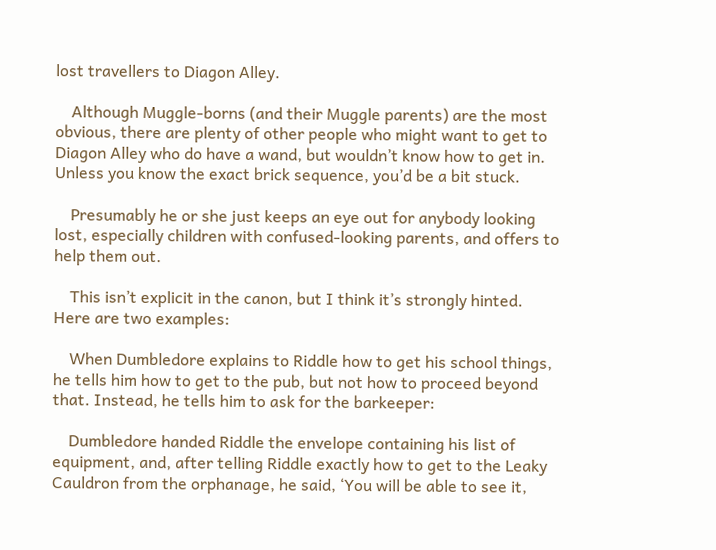lost travellers to Diagon Alley.

    Although Muggle-borns (and their Muggle parents) are the most obvious, there are plenty of other people who might want to get to Diagon Alley who do have a wand, but wouldn’t know how to get in. Unless you know the exact brick sequence, you’d be a bit stuck.

    Presumably he or she just keeps an eye out for anybody looking lost, especially children with confused-looking parents, and offers to help them out.

    This isn’t explicit in the canon, but I think it’s strongly hinted. Here are two examples:

    When Dumbledore explains to Riddle how to get his school things, he tells him how to get to the pub, but not how to proceed beyond that. Instead, he tells him to ask for the barkeeper:

    Dumbledore handed Riddle the envelope containing his list of equipment, and, after telling Riddle exactly how to get to the Leaky Cauldron from the orphanage, he said, ‘You will be able to see it,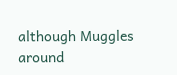although Muggles around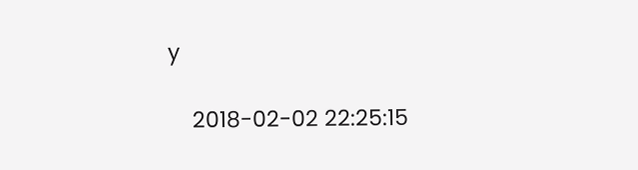y

    2018-02-02 22:25:15